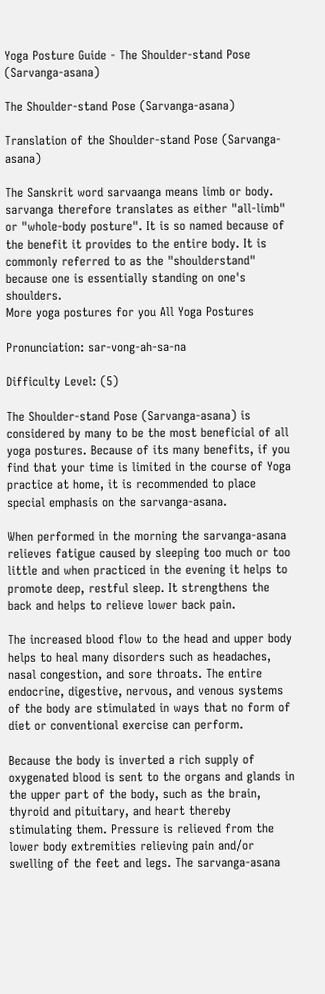Yoga Posture Guide - The Shoulder-stand Pose (Sarvanga-asana)

The Shoulder-stand Pose (Sarvanga-asana)

Translation of the Shoulder-stand Pose (Sarvanga-asana)

The Sanskrit word sarvaanga means limb or body. sarvanga therefore translates as either "all-limb" or "whole-body posture". It is so named because of the benefit it provides to the entire body. It is commonly referred to as the "shoulderstand" because one is essentially standing on one's shoulders.
More yoga postures for you All Yoga Postures

Pronunciation: sar-vong-ah-sa-na

Difficulty Level: (5)

The Shoulder-stand Pose (Sarvanga-asana) is considered by many to be the most beneficial of all yoga postures. Because of its many benefits, if you find that your time is limited in the course of Yoga practice at home, it is recommended to place special emphasis on the sarvanga-asana.

When performed in the morning the sarvanga-asana relieves fatigue caused by sleeping too much or too little and when practiced in the evening it helps to promote deep, restful sleep. It strengthens the back and helps to relieve lower back pain.

The increased blood flow to the head and upper body helps to heal many disorders such as headaches, nasal congestion, and sore throats. The entire endocrine, digestive, nervous, and venous systems of the body are stimulated in ways that no form of diet or conventional exercise can perform.

Because the body is inverted a rich supply of oxygenated blood is sent to the organs and glands in the upper part of the body, such as the brain, thyroid and pituitary, and heart thereby stimulating them. Pressure is relieved from the lower body extremities relieving pain and/or swelling of the feet and legs. The sarvanga-asana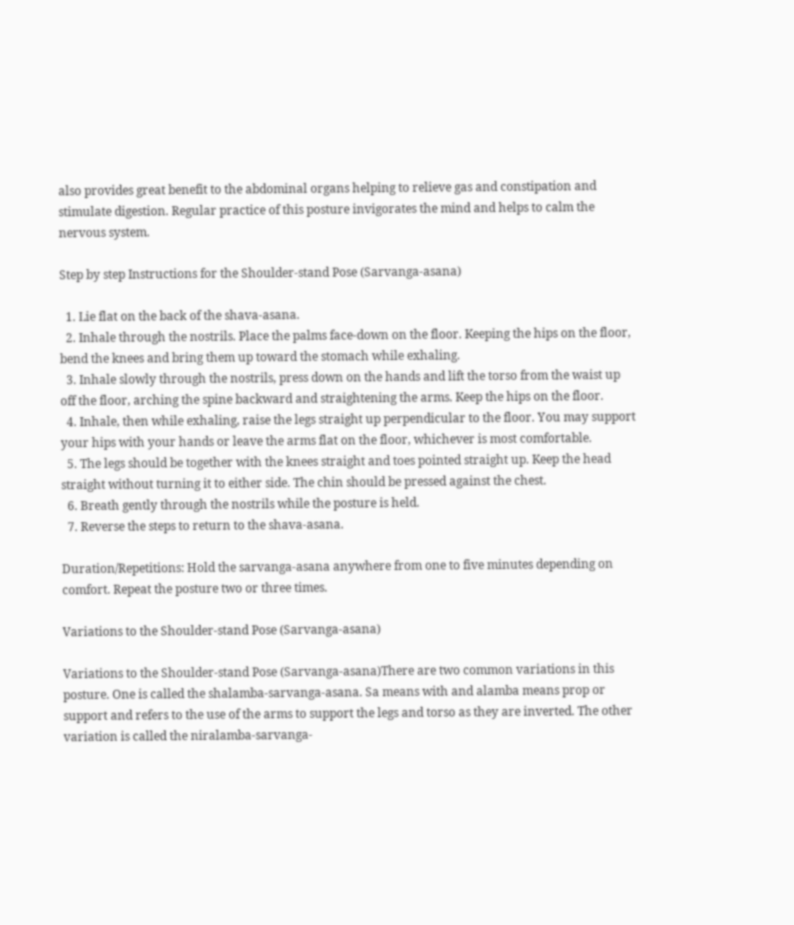also provides great benefit to the abdominal organs helping to relieve gas and constipation and stimulate digestion. Regular practice of this posture invigorates the mind and helps to calm the nervous system.

Step by step Instructions for the Shoulder-stand Pose (Sarvanga-asana)

  1. Lie flat on the back of the shava-asana.
  2. Inhale through the nostrils. Place the palms face-down on the floor. Keeping the hips on the floor, bend the knees and bring them up toward the stomach while exhaling.
  3. Inhale slowly through the nostrils, press down on the hands and lift the torso from the waist up off the floor, arching the spine backward and straightening the arms. Keep the hips on the floor.
  4. Inhale, then while exhaling, raise the legs straight up perpendicular to the floor. You may support your hips with your hands or leave the arms flat on the floor, whichever is most comfortable.
  5. The legs should be together with the knees straight and toes pointed straight up. Keep the head straight without turning it to either side. The chin should be pressed against the chest.
  6. Breath gently through the nostrils while the posture is held.
  7. Reverse the steps to return to the shava-asana.

Duration/Repetitions: Hold the sarvanga-asana anywhere from one to five minutes depending on comfort. Repeat the posture two or three times.

Variations to the Shoulder-stand Pose (Sarvanga-asana)

Variations to the Shoulder-stand Pose (Sarvanga-asana)There are two common variations in this posture. One is called the shalamba-sarvanga-asana. Sa means with and alamba means prop or support and refers to the use of the arms to support the legs and torso as they are inverted. The other variation is called the niralamba-sarvanga-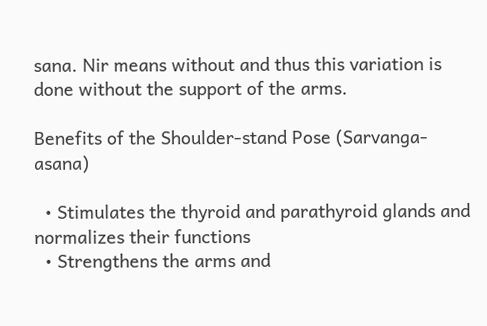sana. Nir means without and thus this variation is done without the support of the arms.

Benefits of the Shoulder-stand Pose (Sarvanga-asana)

  • Stimulates the thyroid and parathyroid glands and normalizes their functions
  • Strengthens the arms and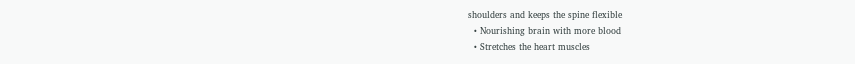shoulders and keeps the spine flexible
  • Nourishing brain with more blood
  • Stretches the heart muscles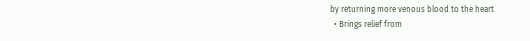by returning more venous blood to the heart
  • Brings relief from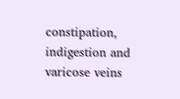constipation, indigestion and varicose veins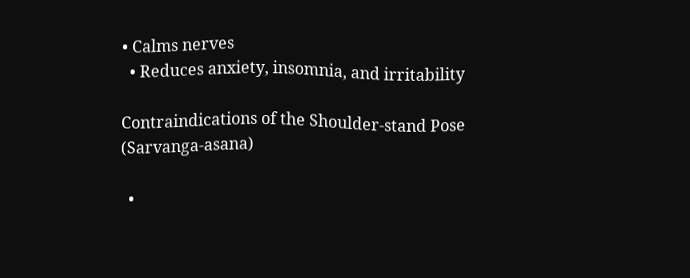• Calms nerves
  • Reduces anxiety, insomnia, and irritability

Contraindications of the Shoulder-stand Pose (Sarvanga-asana)

  •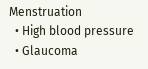Menstruation
  • High blood pressure
  • Glaucoma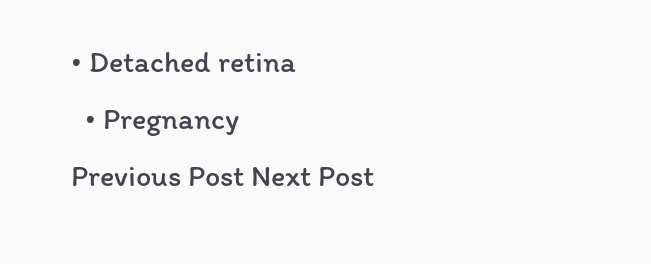• Detached retina
  • Pregnancy
Previous Post Next Post